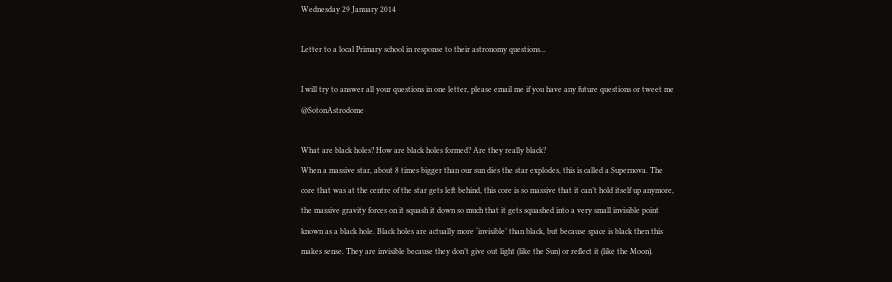Wednesday 29 January 2014

Letter to a local Primary school in response to their astronomy questions...

I will try to answer all your questions in one letter, please email me if you have any future questions or tweet me @SotonAstrodome

What are black holes? How are black holes formed? Are they really black?
When a massive star, about 8 times bigger than our sun dies the star explodes, this is called a Supernova. The core that was at the centre of the star gets left behind, this core is so massive that it can’t hold itself up anymore, the massive gravity forces on it squash it down so much that it gets squashed into a very small invisible point known as a black hole. Black holes are actually more ‘invisible’ than black, but because space is black then this makes sense. They are invisible because they don’t give out light (like the Sun) or reflect it (like the Moon).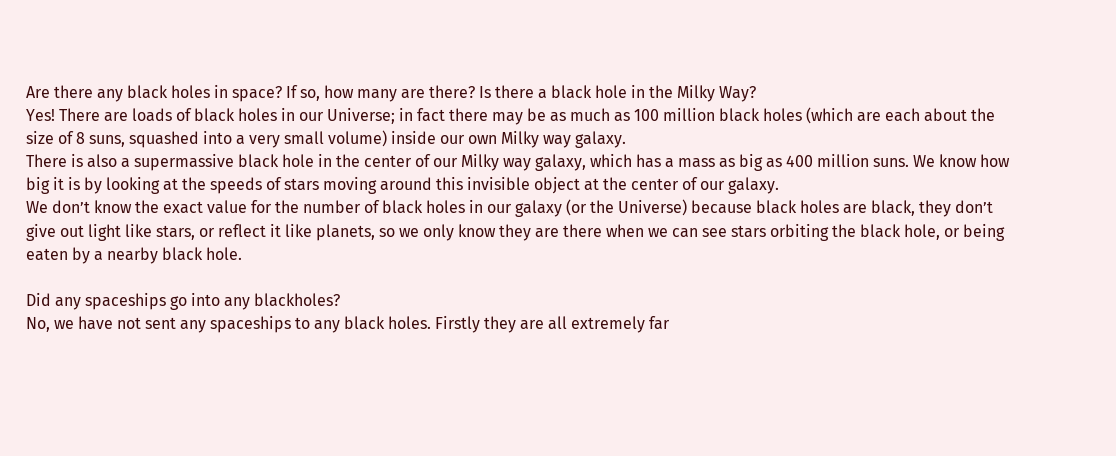Are there any black holes in space? If so, how many are there? Is there a black hole in the Milky Way?
Yes! There are loads of black holes in our Universe; in fact there may be as much as 100 million black holes (which are each about the size of 8 suns, squashed into a very small volume) inside our own Milky way galaxy.
There is also a supermassive black hole in the center of our Milky way galaxy, which has a mass as big as 400 million suns. We know how big it is by looking at the speeds of stars moving around this invisible object at the center of our galaxy.
We don’t know the exact value for the number of black holes in our galaxy (or the Universe) because black holes are black, they don’t give out light like stars, or reflect it like planets, so we only know they are there when we can see stars orbiting the black hole, or being eaten by a nearby black hole.

Did any spaceships go into any blackholes?
No, we have not sent any spaceships to any black holes. Firstly they are all extremely far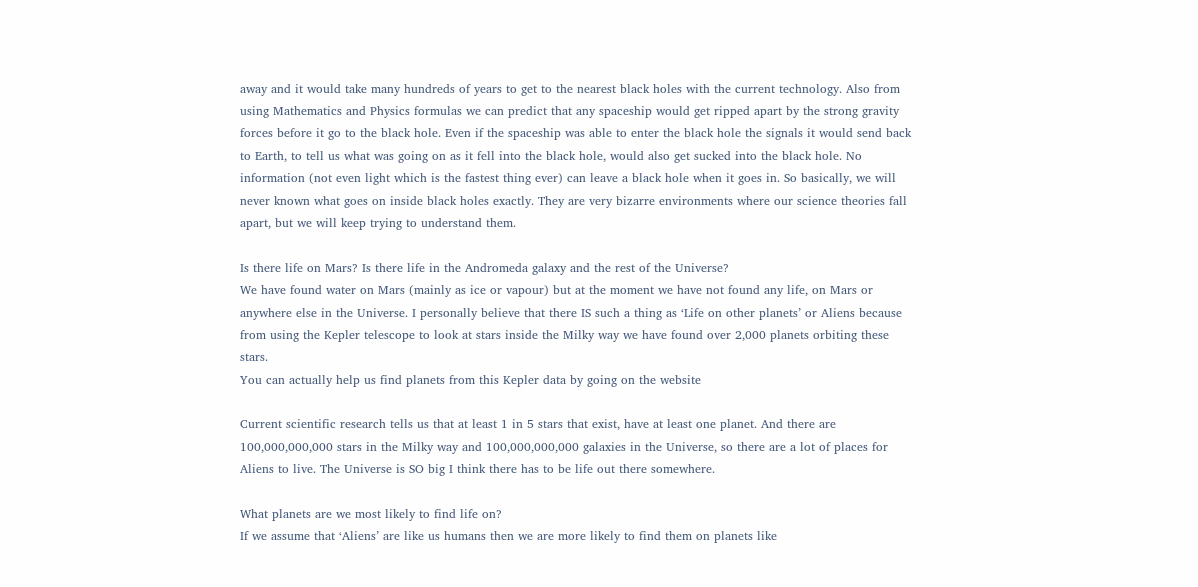away and it would take many hundreds of years to get to the nearest black holes with the current technology. Also from using Mathematics and Physics formulas we can predict that any spaceship would get ripped apart by the strong gravity forces before it go to the black hole. Even if the spaceship was able to enter the black hole the signals it would send back to Earth, to tell us what was going on as it fell into the black hole, would also get sucked into the black hole. No information (not even light which is the fastest thing ever) can leave a black hole when it goes in. So basically, we will never known what goes on inside black holes exactly. They are very bizarre environments where our science theories fall apart, but we will keep trying to understand them.

Is there life on Mars? Is there life in the Andromeda galaxy and the rest of the Universe?
We have found water on Mars (mainly as ice or vapour) but at the moment we have not found any life, on Mars or anywhere else in the Universe. I personally believe that there IS such a thing as ‘Life on other planets’ or Aliens because from using the Kepler telescope to look at stars inside the Milky way we have found over 2,000 planets orbiting these stars.
You can actually help us find planets from this Kepler data by going on the website

Current scientific research tells us that at least 1 in 5 stars that exist, have at least one planet. And there are 100,000,000,000 stars in the Milky way and 100,000,000,000 galaxies in the Universe, so there are a lot of places for Aliens to live. The Universe is SO big I think there has to be life out there somewhere.

What planets are we most likely to find life on?
If we assume that ‘Aliens’ are like us humans then we are more likely to find them on planets like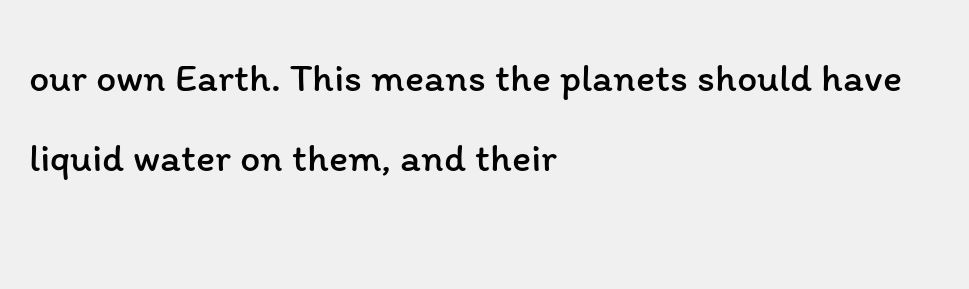our own Earth. This means the planets should have liquid water on them, and their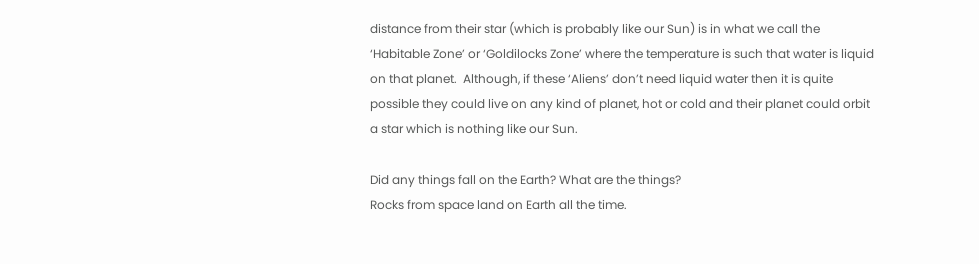distance from their star (which is probably like our Sun) is in what we call the ‘Habitable Zone’ or ‘Goldilocks Zone’ where the temperature is such that water is liquid on that planet.  Although, if these ‘Aliens’ don’t need liquid water then it is quite possible they could live on any kind of planet, hot or cold and their planet could orbit a star which is nothing like our Sun.

Did any things fall on the Earth? What are the things?
Rocks from space land on Earth all the time.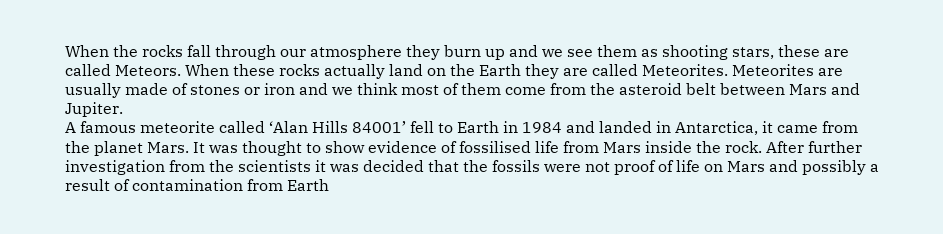When the rocks fall through our atmosphere they burn up and we see them as shooting stars, these are called Meteors. When these rocks actually land on the Earth they are called Meteorites. Meteorites are usually made of stones or iron and we think most of them come from the asteroid belt between Mars and Jupiter.
A famous meteorite called ‘Alan Hills 84001’ fell to Earth in 1984 and landed in Antarctica, it came from the planet Mars. It was thought to show evidence of fossilised life from Mars inside the rock. After further investigation from the scientists it was decided that the fossils were not proof of life on Mars and possibly a result of contamination from Earth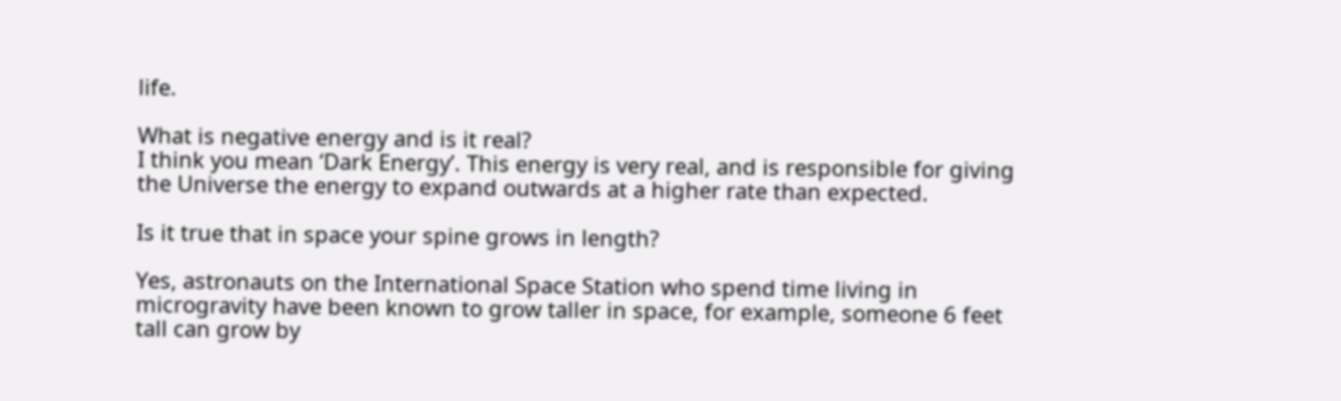life.

What is negative energy and is it real?
I think you mean ‘Dark Energy’. This energy is very real, and is responsible for giving the Universe the energy to expand outwards at a higher rate than expected.

Is it true that in space your spine grows in length?

Yes, astronauts on the International Space Station who spend time living in microgravity have been known to grow taller in space, for example, someone 6 feet tall can grow by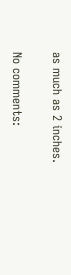as much as 2 inches.

No comments: